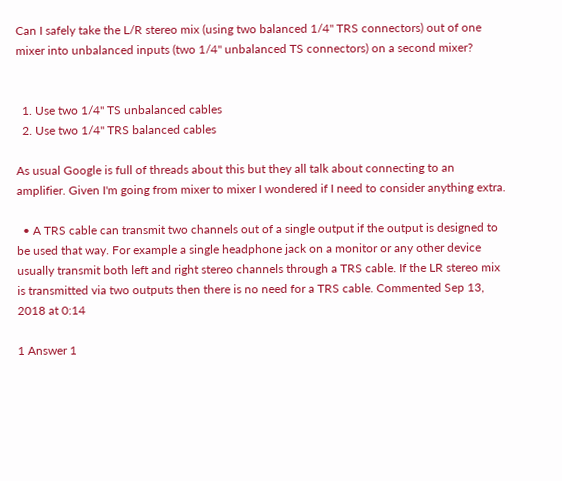Can I safely take the L/R stereo mix (using two balanced 1/4" TRS connectors) out of one mixer into unbalanced inputs (two 1/4" unbalanced TS connectors) on a second mixer?


  1. Use two 1/4" TS unbalanced cables
  2. Use two 1/4" TRS balanced cables

As usual Google is full of threads about this but they all talk about connecting to an amplifier. Given I'm going from mixer to mixer I wondered if I need to consider anything extra.

  • A TRS cable can transmit two channels out of a single output if the output is designed to be used that way. For example a single headphone jack on a monitor or any other device usually transmit both left and right stereo channels through a TRS cable. If the LR stereo mix is transmitted via two outputs then there is no need for a TRS cable. Commented Sep 13, 2018 at 0:14

1 Answer 1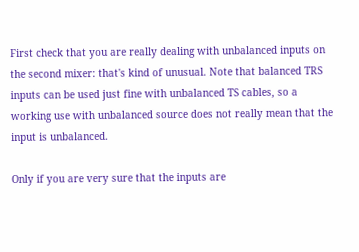First check that you are really dealing with unbalanced inputs on the second mixer: that's kind of unusual. Note that balanced TRS inputs can be used just fine with unbalanced TS cables, so a working use with unbalanced source does not really mean that the input is unbalanced.

Only if you are very sure that the inputs are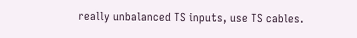really unbalanced TS inputs, use TS cables.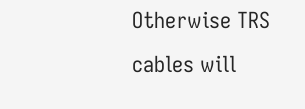Otherwise TRS cables will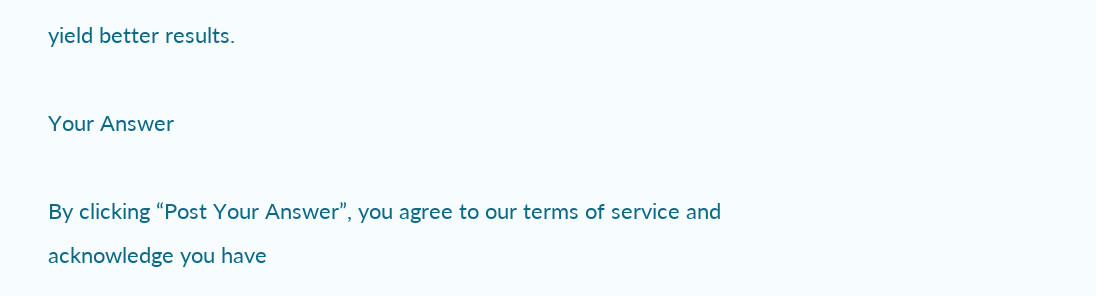yield better results.

Your Answer

By clicking “Post Your Answer”, you agree to our terms of service and acknowledge you have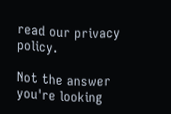read our privacy policy.

Not the answer you're looking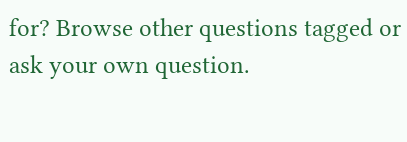for? Browse other questions tagged or ask your own question.